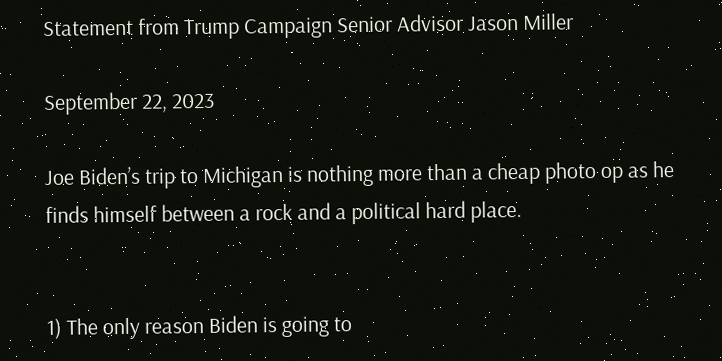Statement from Trump Campaign Senior Advisor Jason Miller

September 22, 2023

Joe Biden’s trip to Michigan is nothing more than a cheap photo op as he finds himself between a rock and a political hard place.


1) The only reason Biden is going to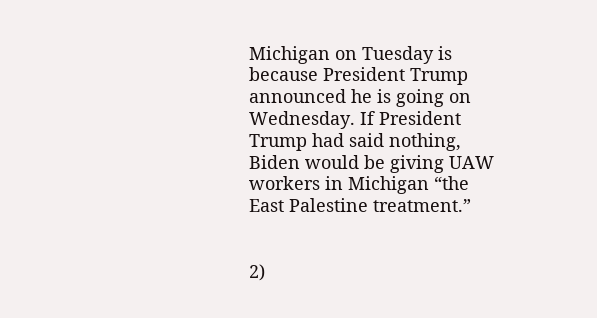Michigan on Tuesday is because President Trump announced he is going on Wednesday. If President Trump had said nothing, Biden would be giving UAW workers in Michigan “the East Palestine treatment.”


2)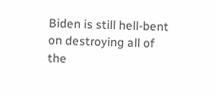Biden is still hell-bent on destroying all of the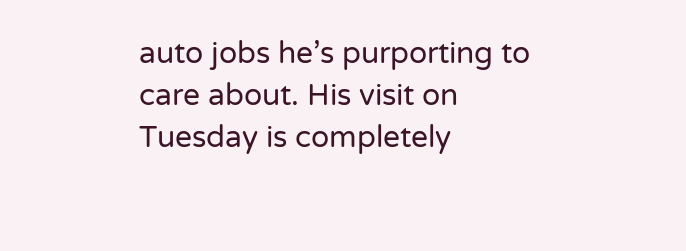auto jobs he’s purporting to care about. His visit on Tuesday is completely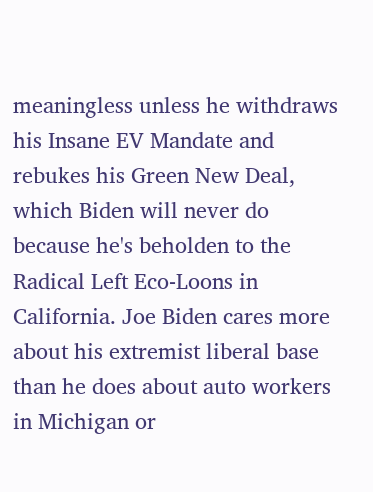meaningless unless he withdraws his Insane EV Mandate and rebukes his Green New Deal, which Biden will never do because he's beholden to the Radical Left Eco-Loons in California. Joe Biden cares more about his extremist liberal base than he does about auto workers in Michigan or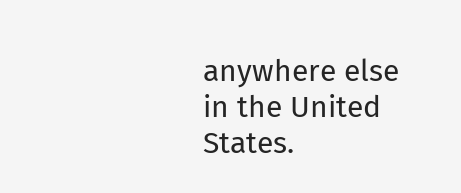anywhere else in the United States.